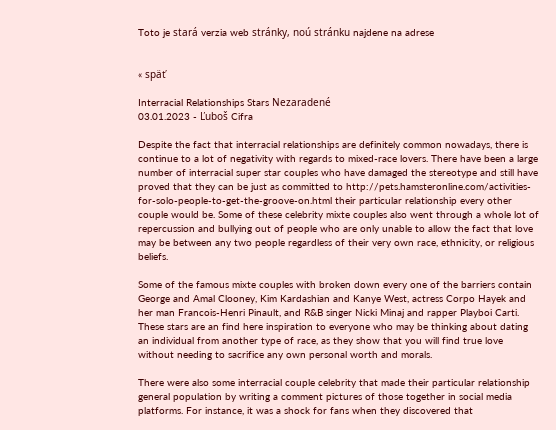Toto je stará verzia web stránky, noú stránku najdene na adrese


« späť

Interracial Relationships Stars Nezaradené
03.01.2023 - Ľuboš Cifra

Despite the fact that interracial relationships are definitely common nowadays, there is continue to a lot of negativity with regards to mixed-race lovers. There have been a large number of interracial super star couples who have damaged the stereotype and still have proved that they can be just as committed to http://pets.hamsteronline.com/activities-for-solo-people-to-get-the-groove-on.html their particular relationship every other couple would be. Some of these celebrity mixte couples also went through a whole lot of repercussion and bullying out of people who are only unable to allow the fact that love may be between any two people regardless of their very own race, ethnicity, or religious beliefs.

Some of the famous mixte couples with broken down every one of the barriers contain George and Amal Clooney, Kim Kardashian and Kanye West, actress Corpo Hayek and her man Francois-Henri Pinault, and R&B singer Nicki Minaj and rapper Playboi Carti. These stars are an find here inspiration to everyone who may be thinking about dating an individual from another type of race, as they show that you will find true love without needing to sacrifice any own personal worth and morals.

There were also some interracial couple celebrity that made their particular relationship general population by writing a comment pictures of those together in social media platforms. For instance, it was a shock for fans when they discovered that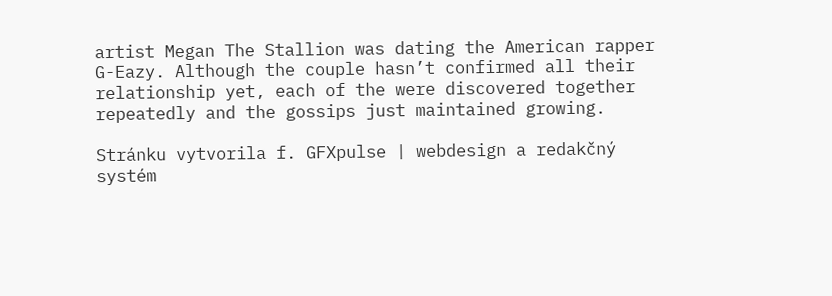artist Megan The Stallion was dating the American rapper G-Eazy. Although the couple hasn’t confirmed all their relationship yet, each of the were discovered together repeatedly and the gossips just maintained growing.

Stránku vytvorila f. GFXpulse | webdesign a redakčný systém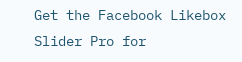Get the Facebook Likebox Slider Pro for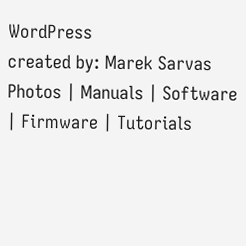WordPress
created by: Marek Sarvas
Photos | Manuals | Software | Firmware | Tutorials